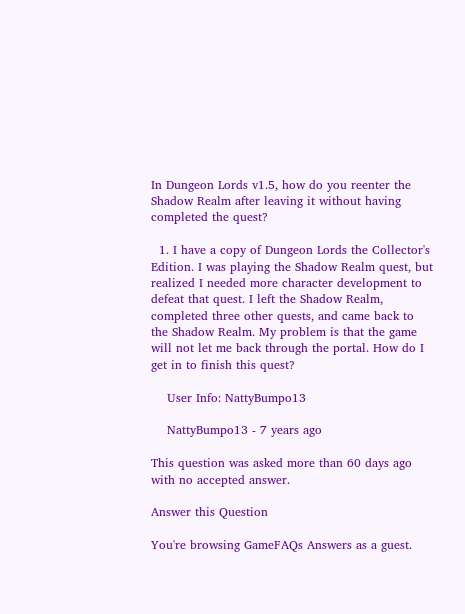In Dungeon Lords v1.5, how do you reenter the Shadow Realm after leaving it without having completed the quest?

  1. I have a copy of Dungeon Lords the Collector's Edition. I was playing the Shadow Realm quest, but realized I needed more character development to defeat that quest. I left the Shadow Realm, completed three other quests, and came back to the Shadow Realm. My problem is that the game will not let me back through the portal. How do I get in to finish this quest?

    User Info: NattyBumpo13

    NattyBumpo13 - 7 years ago

This question was asked more than 60 days ago with no accepted answer.

Answer this Question

You're browsing GameFAQs Answers as a guest.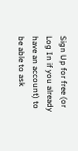Sign Up for free (or Log In if you already have an account) to be able to ask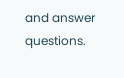and answer questions.